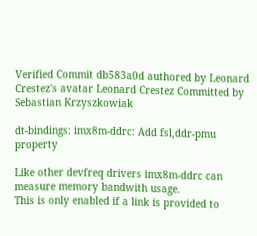Verified Commit db583a0d authored by Leonard Crestez's avatar Leonard Crestez Committed by Sebastian Krzyszkowiak

dt-bindings: imx8m-ddrc: Add fsl,ddr-pmu property

Like other devfreq drivers imx8m-ddrc can measure memory bandwith usage.
This is only enabled if a link is provided to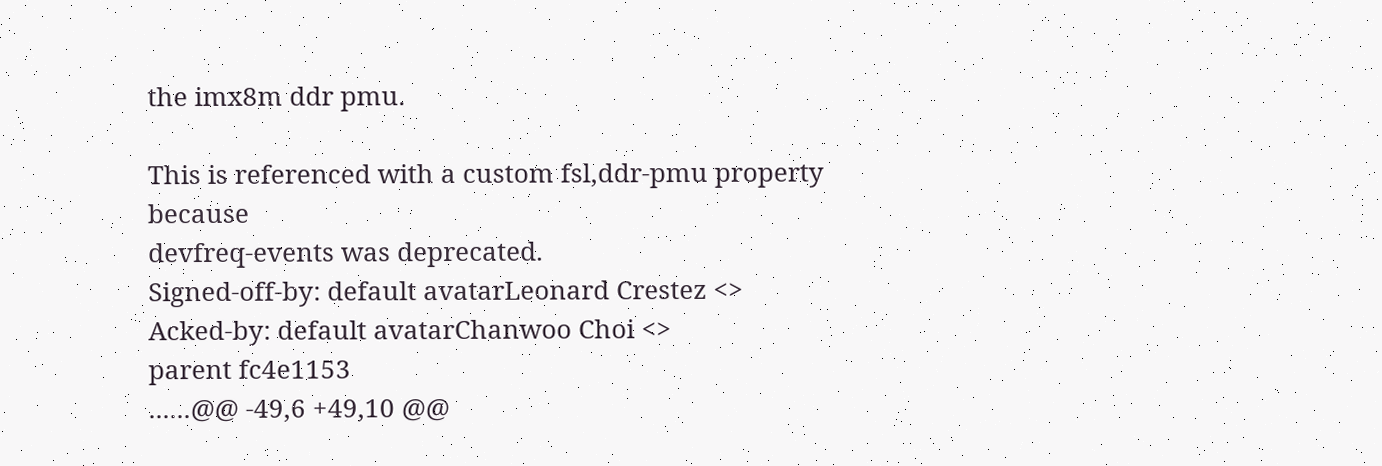the imx8m ddr pmu.

This is referenced with a custom fsl,ddr-pmu property because
devfreq-events was deprecated.
Signed-off-by: default avatarLeonard Crestez <>
Acked-by: default avatarChanwoo Choi <>
parent fc4e1153
......@@ -49,6 +49,10 @@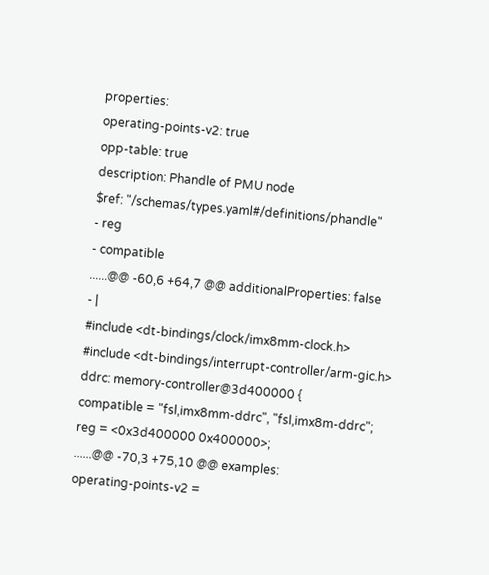properties:
operating-points-v2: true
opp-table: true
description: Phandle of PMU node
$ref: "/schemas/types.yaml#/definitions/phandle"
- reg
- compatible
......@@ -60,6 +64,7 @@ additionalProperties: false
- |
#include <dt-bindings/clock/imx8mm-clock.h>
#include <dt-bindings/interrupt-controller/arm-gic.h>
ddrc: memory-controller@3d400000 {
compatible = "fsl,imx8mm-ddrc", "fsl,imx8m-ddrc";
reg = <0x3d400000 0x400000>;
......@@ -70,3 +75,10 @@ examples:
operating-points-v2 =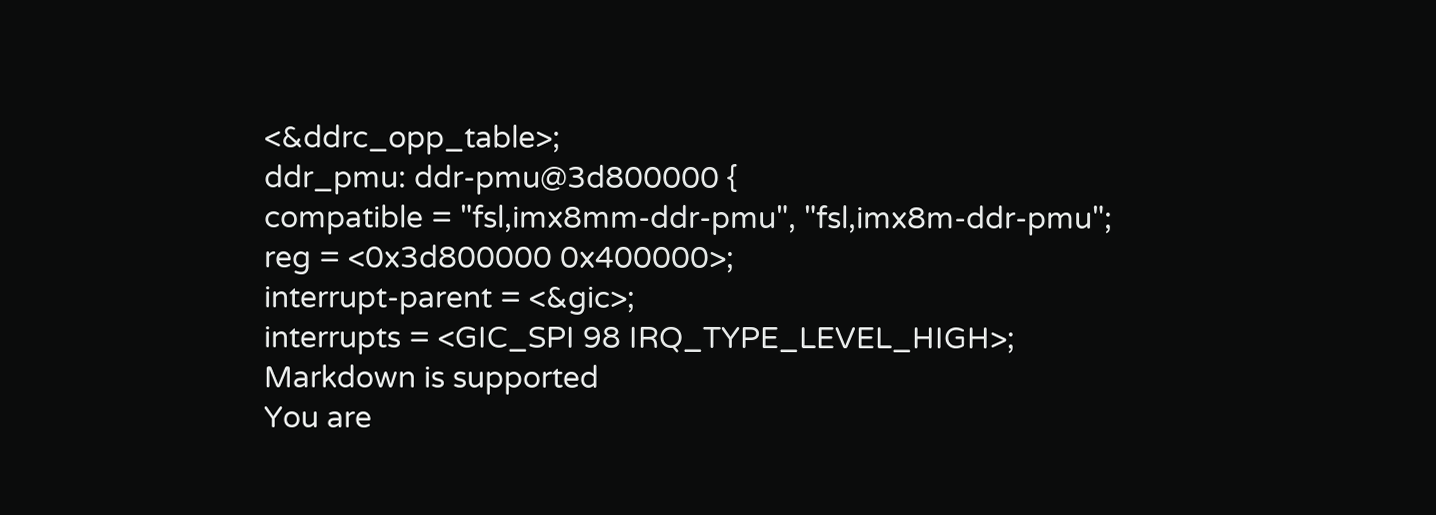<&ddrc_opp_table>;
ddr_pmu: ddr-pmu@3d800000 {
compatible = "fsl,imx8mm-ddr-pmu", "fsl,imx8m-ddr-pmu";
reg = <0x3d800000 0x400000>;
interrupt-parent = <&gic>;
interrupts = <GIC_SPI 98 IRQ_TYPE_LEVEL_HIGH>;
Markdown is supported
You are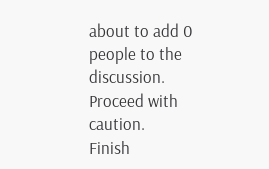about to add 0 people to the discussion. Proceed with caution.
Finish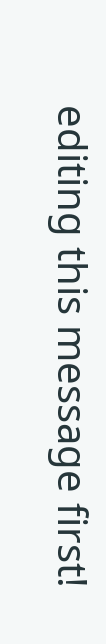editing this message first!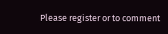Please register or to comment